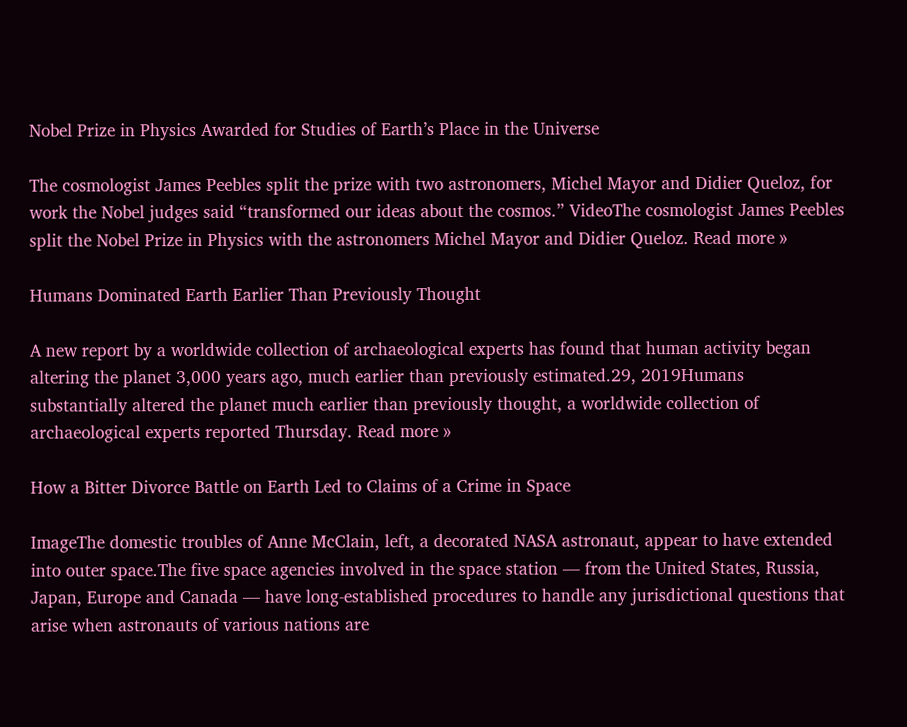Nobel Prize in Physics Awarded for Studies of Earth’s Place in the Universe

The cosmologist James Peebles split the prize with two astronomers, Michel Mayor and Didier Queloz, for work the Nobel judges said “transformed our ideas about the cosmos.” VideoThe cosmologist James Peebles split the Nobel Prize in Physics with the astronomers Michel Mayor and Didier Queloz. Read more »

Humans Dominated Earth Earlier Than Previously Thought

A new report by a worldwide collection of archaeological experts has found that human activity began altering the planet 3,000 years ago, much earlier than previously estimated.29, 2019Humans substantially altered the planet much earlier than previously thought, a worldwide collection of archaeological experts reported Thursday. Read more »

How a Bitter Divorce Battle on Earth Led to Claims of a Crime in Space

ImageThe domestic troubles of Anne McClain, left, a decorated NASA astronaut, appear to have extended into outer space.The five space agencies involved in the space station — from the United States, Russia, Japan, Europe and Canada — have long-established procedures to handle any jurisdictional questions that arise when astronauts of various nations are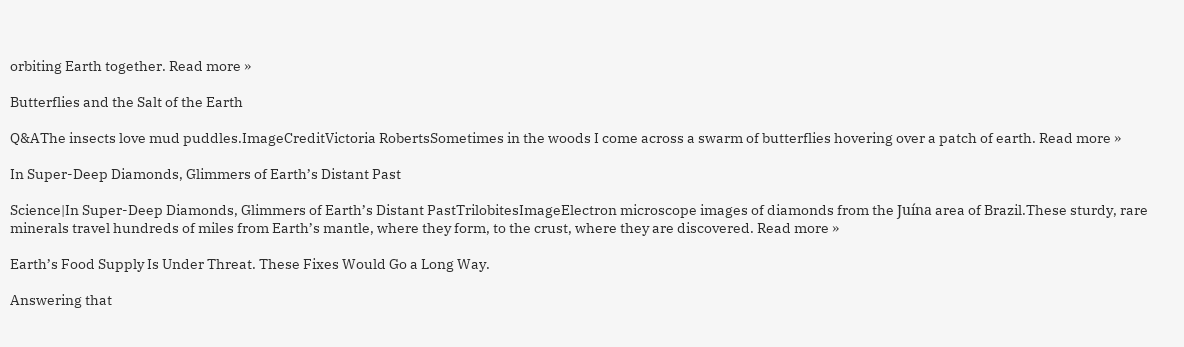orbiting Earth together. Read more »

Butterflies and the Salt of the Earth

Q&AThe insects love mud puddles.ImageCreditVictoria RobertsSometimes in the woods I come across a swarm of butterflies hovering over a patch of earth. Read more »

In Super-Deep Diamonds, Glimmers of Earth’s Distant Past

Science|In Super-Deep Diamonds, Glimmers of Earth’s Distant PastTrilobitesImageElectron microscope images of diamonds from the Juína area of Brazil.These sturdy, rare minerals travel hundreds of miles from Earth’s mantle, where they form, to the crust, where they are discovered. Read more »

Earth’s Food Supply Is Under Threat. These Fixes Would Go a Long Way.

Answering that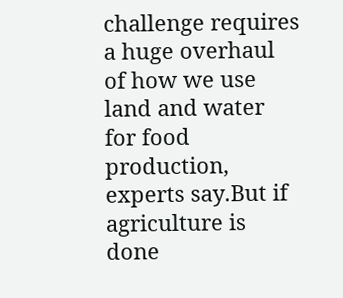challenge requires a huge overhaul of how we use land and water for food production, experts say.But if agriculture is done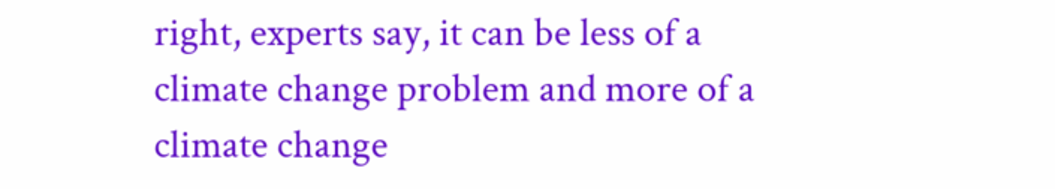right, experts say, it can be less of a climate change problem and more of a climate change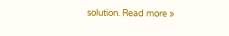solution. Read more »